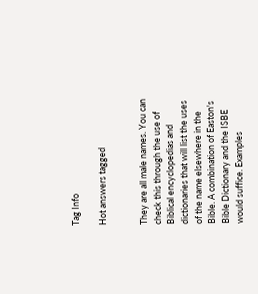Tag Info

Hot answers tagged


They are all male names. You can check this through the use of Biblical encyclopedias and dictionaries that will list the uses of the name elsewhere in the Bible. A combination of Easton's Bible Dictionary and the ISBE would suffice. Examples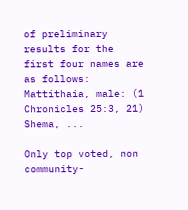of preliminary results for the first four names are as follows: Mattithaia, male: (1 Chronicles 25:3, 21) Shema, ...

Only top voted, non community-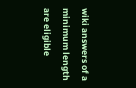wiki answers of a minimum length are eligible